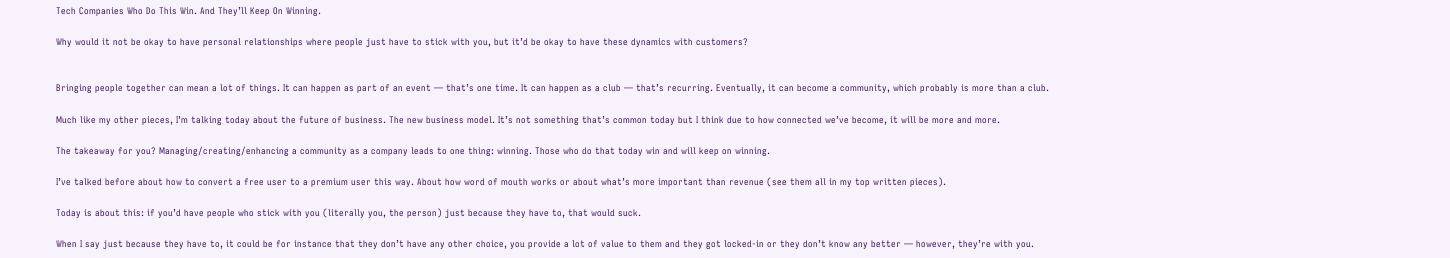Tech Companies Who Do This Win. And They’ll Keep On Winning.

Why would it not be okay to have personal relationships where people just have to stick with you, but it’d be okay to have these dynamics with customers?


Bringing people together can mean a lot of things. It can happen as part of an event — that’s one time. It can happen as a club — that’s recurring. Eventually, it can become a community, which probably is more than a club.

Much like my other pieces, I’m talking today about the future of business. The new business model. It’s not something that’s common today but I think due to how connected we’ve become, it will be more and more.

The takeaway for you? Managing/creating/enhancing a community as a company leads to one thing: winning. Those who do that today win and will keep on winning.

I’ve talked before about how to convert a free user to a premium user this way. About how word of mouth works or about what’s more important than revenue (see them all in my top written pieces).

Today is about this: if you’d have people who stick with you (literally you, the person) just because they have to, that would suck.

When I say just because they have to, it could be for instance that they don’t have any other choice, you provide a lot of value to them and they got locked-in or they don’t know any better — however, they’re with you.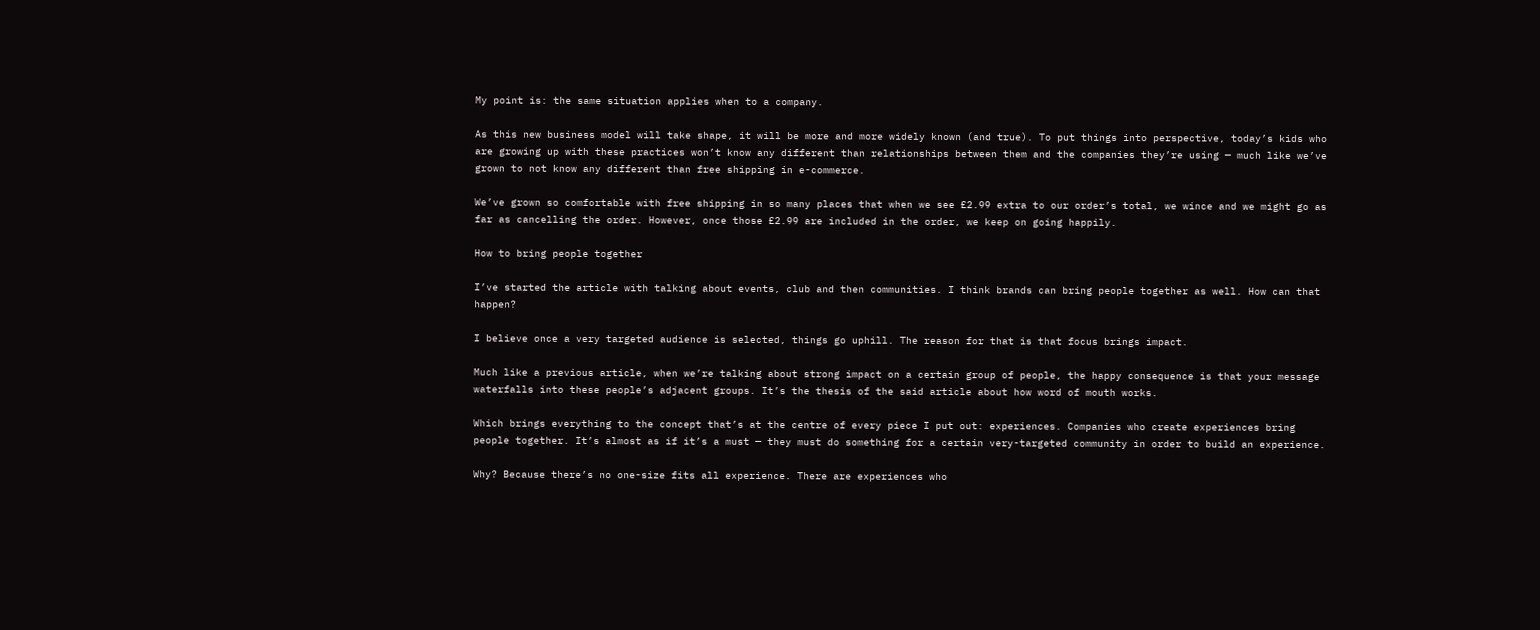My point is: the same situation applies when to a company.

As this new business model will take shape, it will be more and more widely known (and true). To put things into perspective, today’s kids who are growing up with these practices won’t know any different than relationships between them and the companies they’re using — much like we’ve grown to not know any different than free shipping in e-commerce.

We’ve grown so comfortable with free shipping in so many places that when we see £2.99 extra to our order’s total, we wince and we might go as far as cancelling the order. However, once those £2.99 are included in the order, we keep on going happily.

How to bring people together

I’ve started the article with talking about events, club and then communities. I think brands can bring people together as well. How can that happen?

I believe once a very targeted audience is selected, things go uphill. The reason for that is that focus brings impact.

Much like a previous article, when we’re talking about strong impact on a certain group of people, the happy consequence is that your message waterfalls into these people’s adjacent groups. It’s the thesis of the said article about how word of mouth works.

Which brings everything to the concept that’s at the centre of every piece I put out: experiences. Companies who create experiences bring people together. It’s almost as if it’s a must — they must do something for a certain very-targeted community in order to build an experience.

Why? Because there’s no one-size fits all experience. There are experiences who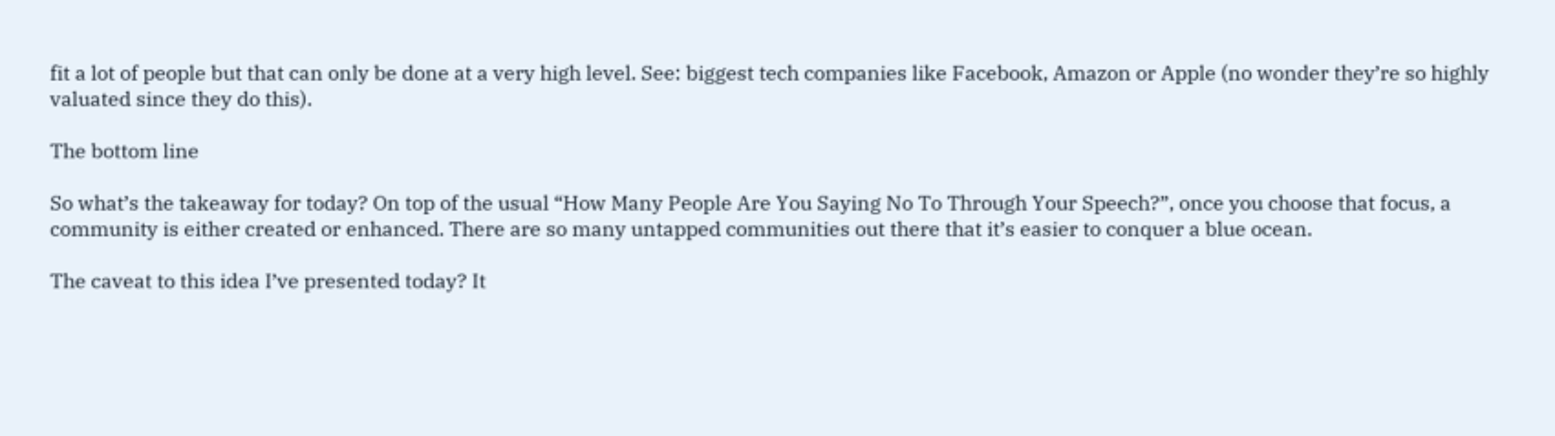fit a lot of people but that can only be done at a very high level. See: biggest tech companies like Facebook, Amazon or Apple (no wonder they’re so highly valuated since they do this).

The bottom line

So what’s the takeaway for today? On top of the usual “How Many People Are You Saying No To Through Your Speech?”, once you choose that focus, a community is either created or enhanced. There are so many untapped communities out there that it’s easier to conquer a blue ocean.

The caveat to this idea I’ve presented today? It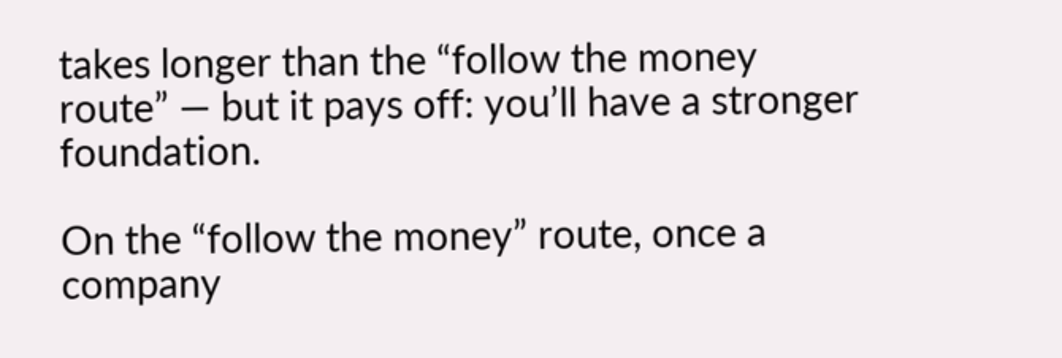takes longer than the “follow the money route” — but it pays off: you’ll have a stronger foundation.

On the “follow the money” route, once a company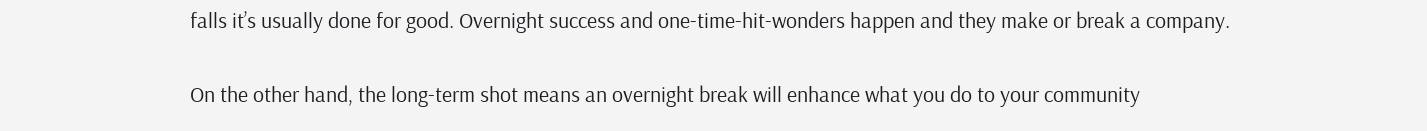falls it’s usually done for good. Overnight success and one-time-hit-wonders happen and they make or break a company.

On the other hand, the long-term shot means an overnight break will enhance what you do to your community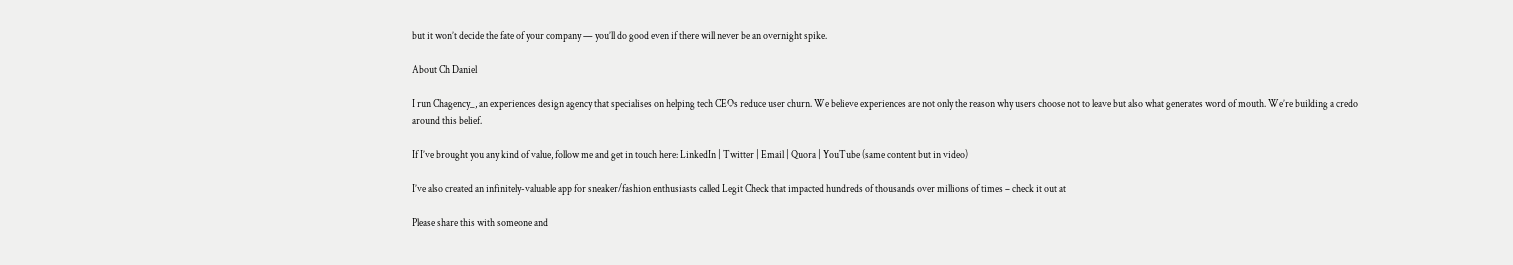but it won’t decide the fate of your company — you’ll do good even if there will never be an overnight spike.

About Ch Daniel

I run Chagency_, an experiences design agency that specialises on helping tech CEOs reduce user churn. We believe experiences are not only the reason why users choose not to leave but also what generates word of mouth. We’re building a credo around this belief.

If I’ve brought you any kind of value, follow me and get in touch here: LinkedIn | Twitter | Email | Quora | YouTube (same content but in video)

I’ve also created an infinitely-valuable app for sneaker/fashion enthusiasts called Legit Check that impacted hundreds of thousands over millions of times – check it out at

Please share this with someone and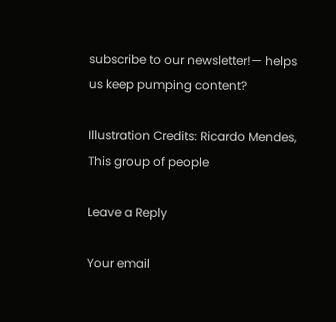subscribe to our newsletter!— helps us keep pumping content?

Illustration Credits: Ricardo Mendes, This group of people

Leave a Reply

Your email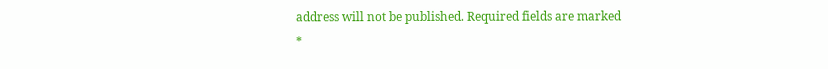address will not be published. Required fields are marked *